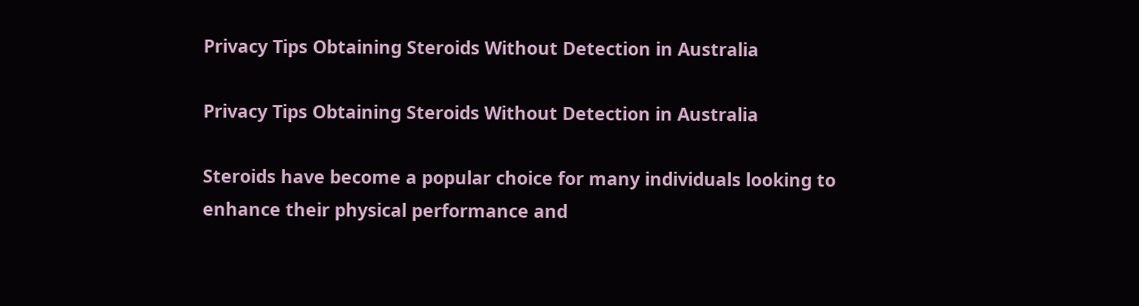Privacy Tips Obtaining Steroids Without Detection in Australia

Privacy Tips Obtaining Steroids Without Detection in Australia

Steroids have become a popular choice for many individuals looking to enhance their physical performance and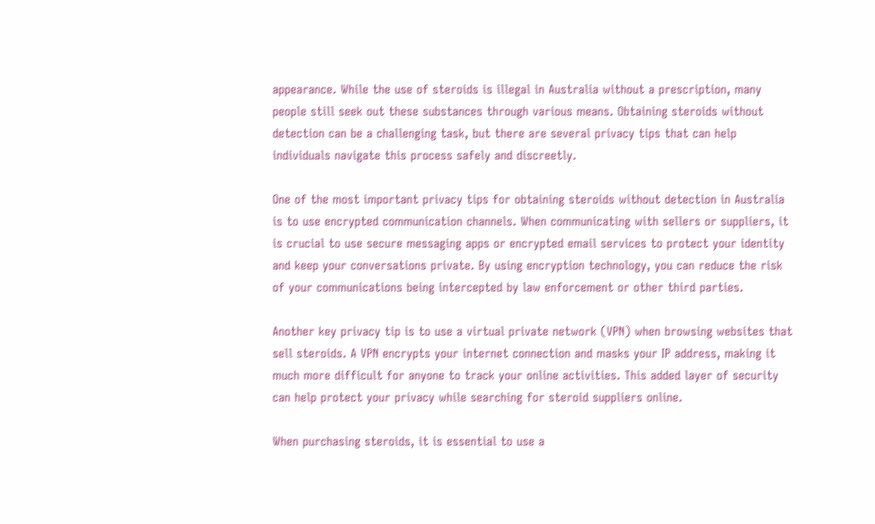appearance. While the use of steroids is illegal in Australia without a prescription, many people still seek out these substances through various means. Obtaining steroids without detection can be a challenging task, but there are several privacy tips that can help individuals navigate this process safely and discreetly.

One of the most important privacy tips for obtaining steroids without detection in Australia is to use encrypted communication channels. When communicating with sellers or suppliers, it is crucial to use secure messaging apps or encrypted email services to protect your identity and keep your conversations private. By using encryption technology, you can reduce the risk of your communications being intercepted by law enforcement or other third parties.

Another key privacy tip is to use a virtual private network (VPN) when browsing websites that sell steroids. A VPN encrypts your internet connection and masks your IP address, making it much more difficult for anyone to track your online activities. This added layer of security can help protect your privacy while searching for steroid suppliers online.

When purchasing steroids, it is essential to use a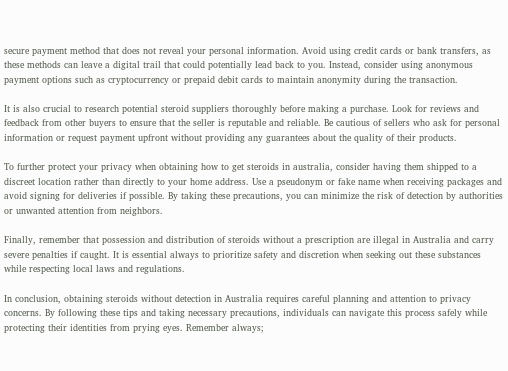secure payment method that does not reveal your personal information. Avoid using credit cards or bank transfers, as these methods can leave a digital trail that could potentially lead back to you. Instead, consider using anonymous payment options such as cryptocurrency or prepaid debit cards to maintain anonymity during the transaction.

It is also crucial to research potential steroid suppliers thoroughly before making a purchase. Look for reviews and feedback from other buyers to ensure that the seller is reputable and reliable. Be cautious of sellers who ask for personal information or request payment upfront without providing any guarantees about the quality of their products.

To further protect your privacy when obtaining how to get steroids in australia, consider having them shipped to a discreet location rather than directly to your home address. Use a pseudonym or fake name when receiving packages and avoid signing for deliveries if possible. By taking these precautions, you can minimize the risk of detection by authorities or unwanted attention from neighbors.

Finally, remember that possession and distribution of steroids without a prescription are illegal in Australia and carry severe penalties if caught. It is essential always to prioritize safety and discretion when seeking out these substances while respecting local laws and regulations.

In conclusion, obtaining steroids without detection in Australia requires careful planning and attention to privacy concerns. By following these tips and taking necessary precautions, individuals can navigate this process safely while protecting their identities from prying eyes. Remember always;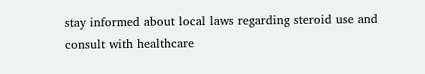stay informed about local laws regarding steroid use and consult with healthcare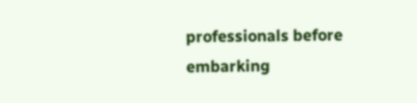professionals before embarking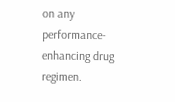on any performance-enhancing drug regimen.